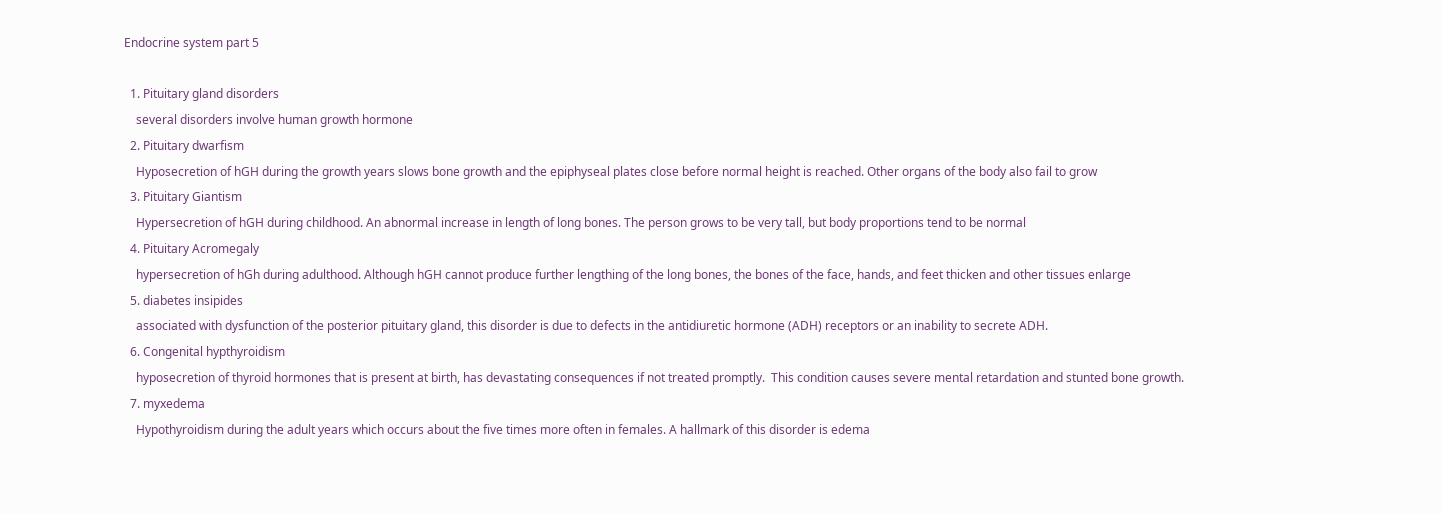Endocrine system part 5

  1. Pituitary gland disorders
    several disorders involve human growth hormone
  2. Pituitary dwarfism
    Hyposecretion of hGH during the growth years slows bone growth and the epiphyseal plates close before normal height is reached. Other organs of the body also fail to grow
  3. Pituitary Giantism
    Hypersecretion of hGH during childhood. An abnormal increase in length of long bones. The person grows to be very tall, but body proportions tend to be normal
  4. Pituitary Acromegaly
    hypersecretion of hGh during adulthood. Although hGH cannot produce further lengthing of the long bones, the bones of the face, hands, and feet thicken and other tissues enlarge
  5. diabetes insipides
    associated with dysfunction of the posterior pituitary gland, this disorder is due to defects in the antidiuretic hormone (ADH) receptors or an inability to secrete ADH.
  6. Congenital hypthyroidism
    hyposecretion of thyroid hormones that is present at birth, has devastating consequences if not treated promptly.  This condition causes severe mental retardation and stunted bone growth.
  7. myxedema
    Hypothyroidism during the adult years which occurs about the five times more often in females. A hallmark of this disorder is edema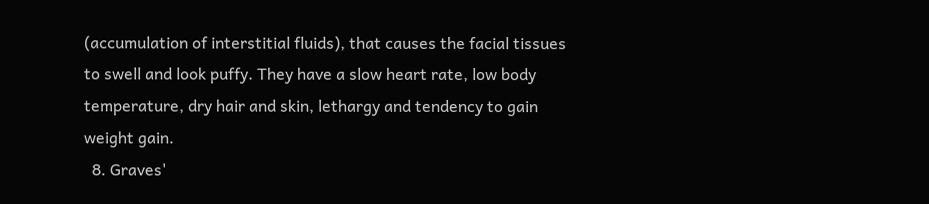(accumulation of interstitial fluids), that causes the facial tissues to swell and look puffy. They have a slow heart rate, low body temperature, dry hair and skin, lethargy and tendency to gain weight gain.
  8. Graves'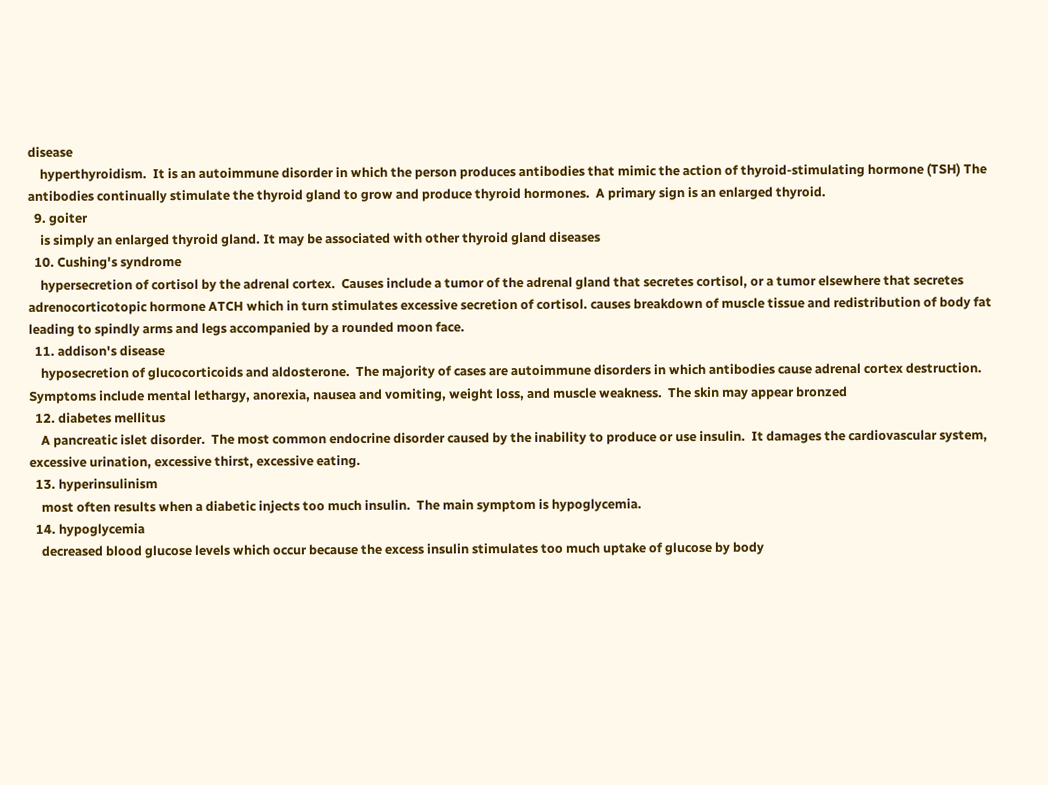disease
    hyperthyroidism.  It is an autoimmune disorder in which the person produces antibodies that mimic the action of thyroid-stimulating hormone (TSH) The antibodies continually stimulate the thyroid gland to grow and produce thyroid hormones.  A primary sign is an enlarged thyroid.
  9. goiter
    is simply an enlarged thyroid gland. It may be associated with other thyroid gland diseases
  10. Cushing's syndrome
    hypersecretion of cortisol by the adrenal cortex.  Causes include a tumor of the adrenal gland that secretes cortisol, or a tumor elsewhere that secretes adrenocorticotopic hormone ATCH which in turn stimulates excessive secretion of cortisol. causes breakdown of muscle tissue and redistribution of body fat leading to spindly arms and legs accompanied by a rounded moon face.
  11. addison's disease
    hyposecretion of glucocorticoids and aldosterone.  The majority of cases are autoimmune disorders in which antibodies cause adrenal cortex destruction.  Symptoms include mental lethargy, anorexia, nausea and vomiting, weight loss, and muscle weakness.  The skin may appear bronzed
  12. diabetes mellitus
    A pancreatic islet disorder.  The most common endocrine disorder caused by the inability to produce or use insulin.  It damages the cardiovascular system, excessive urination, excessive thirst, excessive eating.
  13. hyperinsulinism
    most often results when a diabetic injects too much insulin.  The main symptom is hypoglycemia.
  14. hypoglycemia
    decreased blood glucose levels which occur because the excess insulin stimulates too much uptake of glucose by body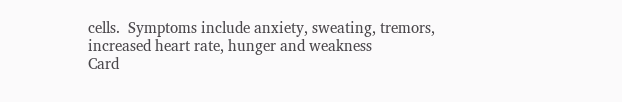cells.  Symptoms include anxiety, sweating, tremors, increased heart rate, hunger and weakness
Card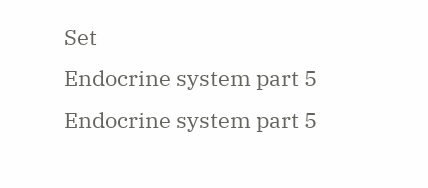Set
Endocrine system part 5
Endocrine system part 5